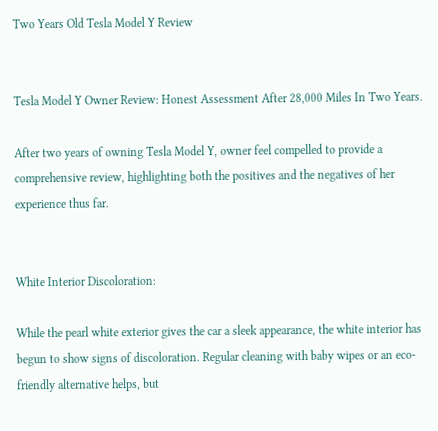Two Years Old Tesla Model Y Review


Tesla Model Y Owner Review: Honest Assessment After 28,000 Miles In Two Years.

After two years of owning Tesla Model Y, owner feel compelled to provide a comprehensive review, highlighting both the positives and the negatives of her experience thus far.


White Interior Discoloration:

While the pearl white exterior gives the car a sleek appearance, the white interior has begun to show signs of discoloration. Regular cleaning with baby wipes or an eco-friendly alternative helps, but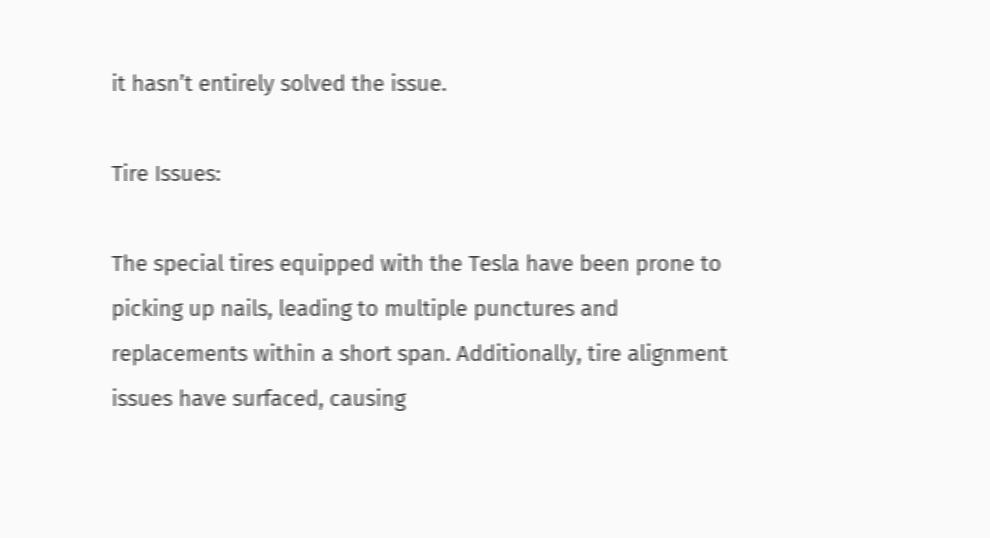it hasn’t entirely solved the issue.

Tire Issues:

The special tires equipped with the Tesla have been prone to picking up nails, leading to multiple punctures and replacements within a short span. Additionally, tire alignment issues have surfaced, causing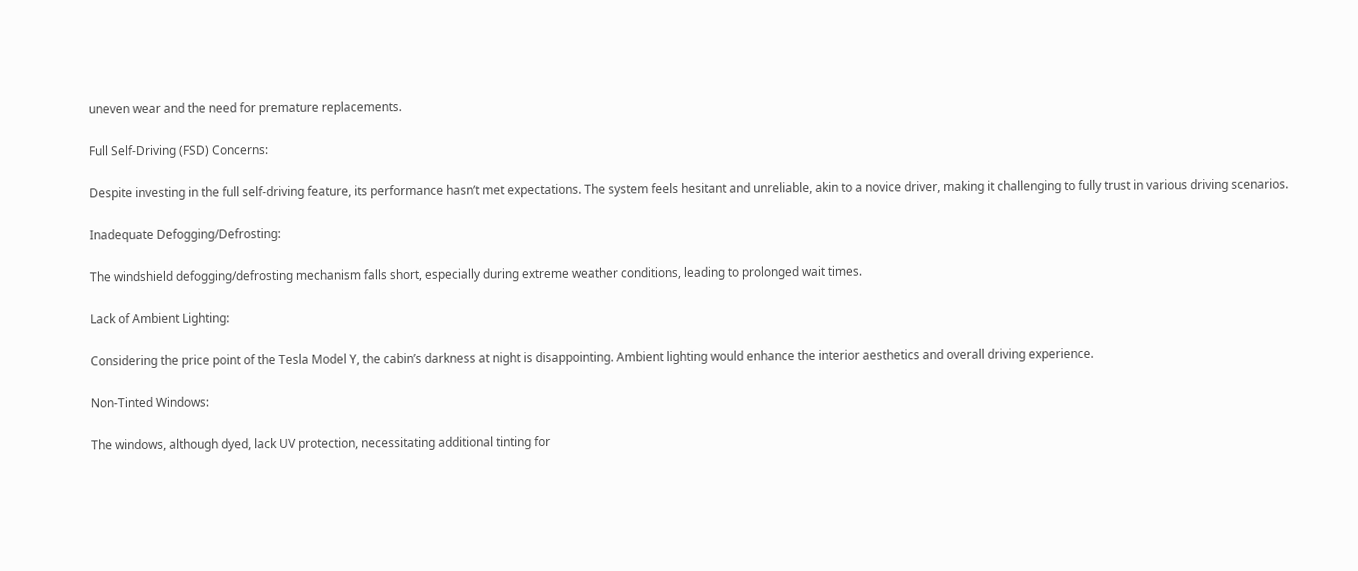uneven wear and the need for premature replacements.

Full Self-Driving (FSD) Concerns:

Despite investing in the full self-driving feature, its performance hasn’t met expectations. The system feels hesitant and unreliable, akin to a novice driver, making it challenging to fully trust in various driving scenarios.

Inadequate Defogging/Defrosting:

The windshield defogging/defrosting mechanism falls short, especially during extreme weather conditions, leading to prolonged wait times.

Lack of Ambient Lighting:

Considering the price point of the Tesla Model Y, the cabin’s darkness at night is disappointing. Ambient lighting would enhance the interior aesthetics and overall driving experience.

Non-Tinted Windows:

The windows, although dyed, lack UV protection, necessitating additional tinting for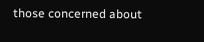those concerned about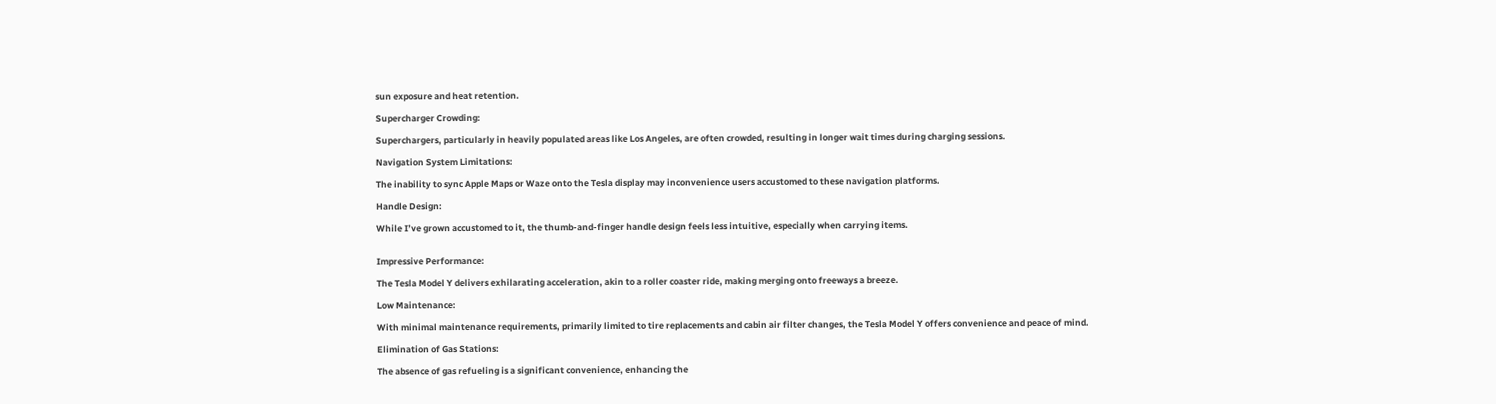sun exposure and heat retention.

Supercharger Crowding:

Superchargers, particularly in heavily populated areas like Los Angeles, are often crowded, resulting in longer wait times during charging sessions.

Navigation System Limitations:

The inability to sync Apple Maps or Waze onto the Tesla display may inconvenience users accustomed to these navigation platforms.

Handle Design:

While I’ve grown accustomed to it, the thumb-and-finger handle design feels less intuitive, especially when carrying items.


Impressive Performance:

The Tesla Model Y delivers exhilarating acceleration, akin to a roller coaster ride, making merging onto freeways a breeze.

Low Maintenance:

With minimal maintenance requirements, primarily limited to tire replacements and cabin air filter changes, the Tesla Model Y offers convenience and peace of mind.

Elimination of Gas Stations:

The absence of gas refueling is a significant convenience, enhancing the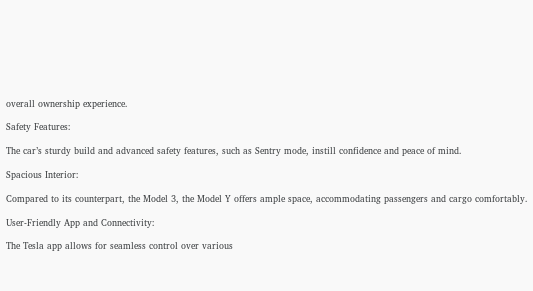overall ownership experience.

Safety Features:

The car’s sturdy build and advanced safety features, such as Sentry mode, instill confidence and peace of mind.

Spacious Interior:

Compared to its counterpart, the Model 3, the Model Y offers ample space, accommodating passengers and cargo comfortably.

User-Friendly App and Connectivity:

The Tesla app allows for seamless control over various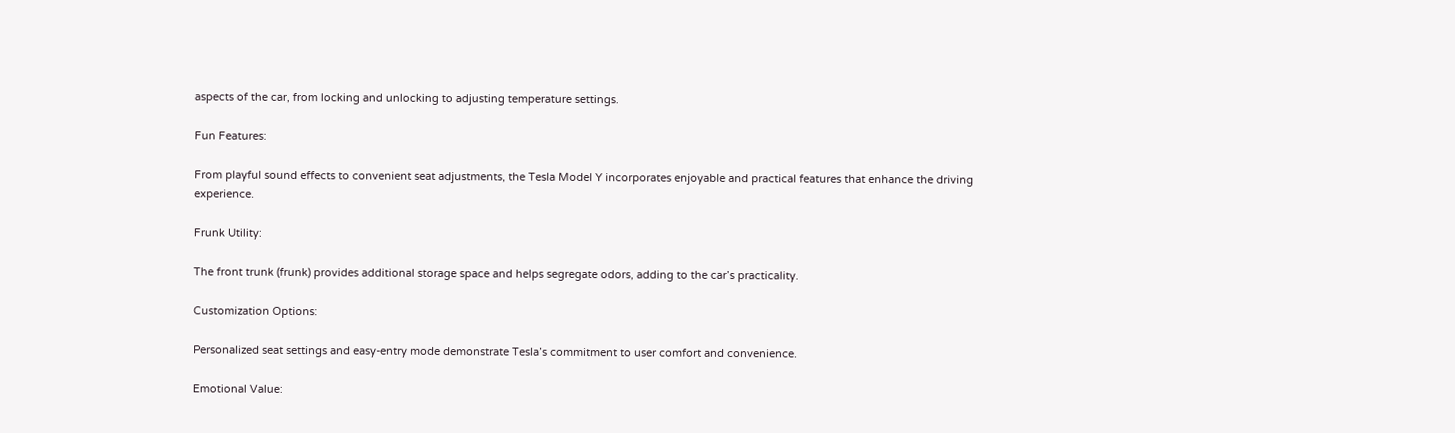aspects of the car, from locking and unlocking to adjusting temperature settings.

Fun Features:

From playful sound effects to convenient seat adjustments, the Tesla Model Y incorporates enjoyable and practical features that enhance the driving experience.

Frunk Utility:

The front trunk (frunk) provides additional storage space and helps segregate odors, adding to the car’s practicality.

Customization Options:

Personalized seat settings and easy-entry mode demonstrate Tesla’s commitment to user comfort and convenience.

Emotional Value: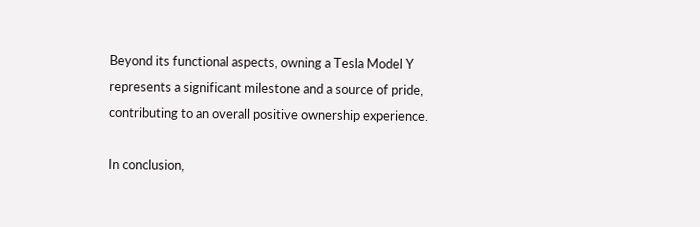Beyond its functional aspects, owning a Tesla Model Y represents a significant milestone and a source of pride, contributing to an overall positive ownership experience.

In conclusion,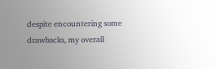despite encountering some drawbacks, my overall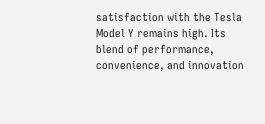satisfaction with the Tesla Model Y remains high. Its blend of performance, convenience, and innovation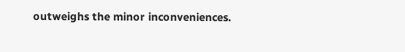outweighs the minor inconveniences.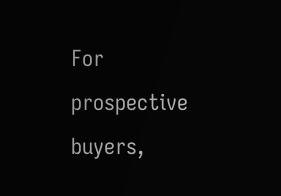For prospective buyers,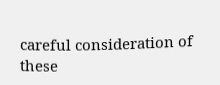careful consideration of these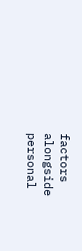factors alongside personal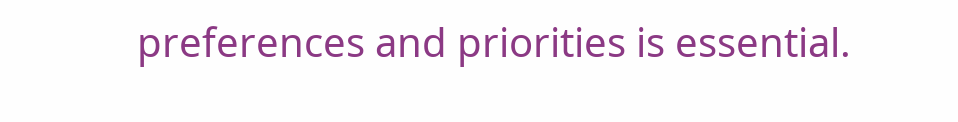preferences and priorities is essential.